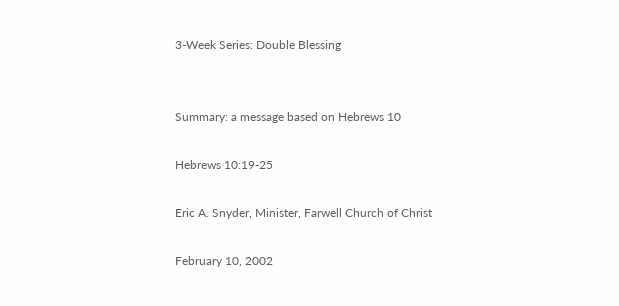3-Week Series: Double Blessing


Summary: a message based on Hebrews 10

Hebrews 10:19-25

Eric A. Snyder, Minister, Farwell Church of Christ

February 10, 2002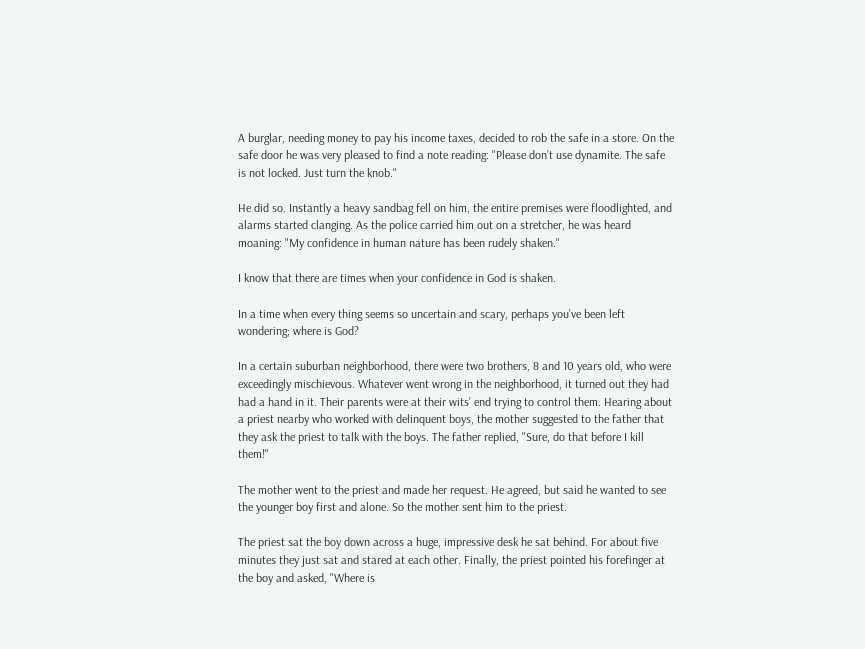A burglar, needing money to pay his income taxes, decided to rob the safe in a store. On the safe door he was very pleased to find a note reading: "Please don’t use dynamite. The safe is not locked. Just turn the knob."

He did so. Instantly a heavy sandbag fell on him, the entire premises were floodlighted, and alarms started clanging. As the police carried him out on a stretcher, he was heard moaning: "My confidence in human nature has been rudely shaken."

I know that there are times when your confidence in God is shaken.

In a time when every thing seems so uncertain and scary, perhaps you’ve been left wondering; where is God?

In a certain suburban neighborhood, there were two brothers, 8 and 10 years old, who were exceedingly mischievous. Whatever went wrong in the neighborhood, it turned out they had had a hand in it. Their parents were at their wits’ end trying to control them. Hearing about a priest nearby who worked with delinquent boys, the mother suggested to the father that they ask the priest to talk with the boys. The father replied, "Sure, do that before I kill them!"

The mother went to the priest and made her request. He agreed, but said he wanted to see the younger boy first and alone. So the mother sent him to the priest.

The priest sat the boy down across a huge, impressive desk he sat behind. For about five minutes they just sat and stared at each other. Finally, the priest pointed his forefinger at the boy and asked, "Where is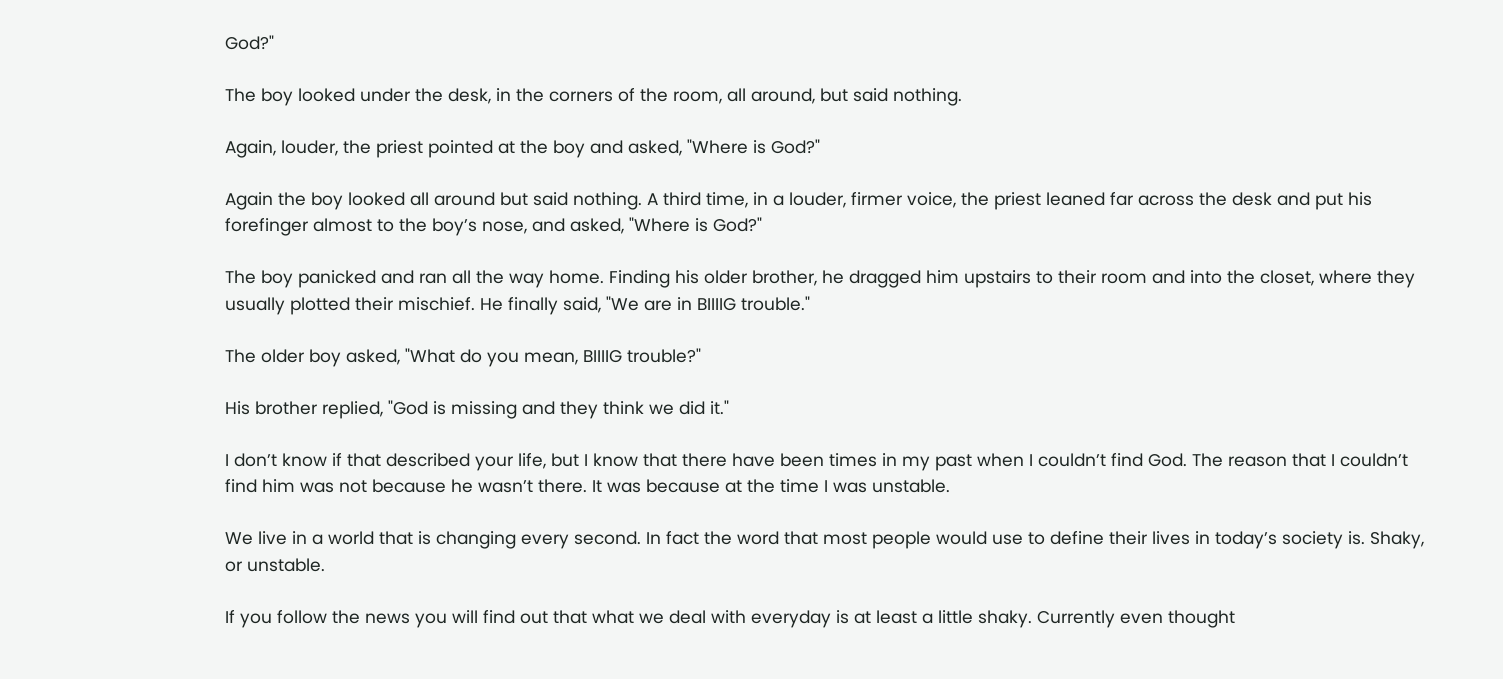God?"

The boy looked under the desk, in the corners of the room, all around, but said nothing.

Again, louder, the priest pointed at the boy and asked, "Where is God?"

Again the boy looked all around but said nothing. A third time, in a louder, firmer voice, the priest leaned far across the desk and put his forefinger almost to the boy’s nose, and asked, "Where is God?"

The boy panicked and ran all the way home. Finding his older brother, he dragged him upstairs to their room and into the closet, where they usually plotted their mischief. He finally said, "We are in BIIIIG trouble."

The older boy asked, "What do you mean, BIIIIG trouble?"

His brother replied, "God is missing and they think we did it."

I don’t know if that described your life, but I know that there have been times in my past when I couldn’t find God. The reason that I couldn’t find him was not because he wasn’t there. It was because at the time I was unstable.

We live in a world that is changing every second. In fact the word that most people would use to define their lives in today’s society is. Shaky, or unstable.

If you follow the news you will find out that what we deal with everyday is at least a little shaky. Currently even thought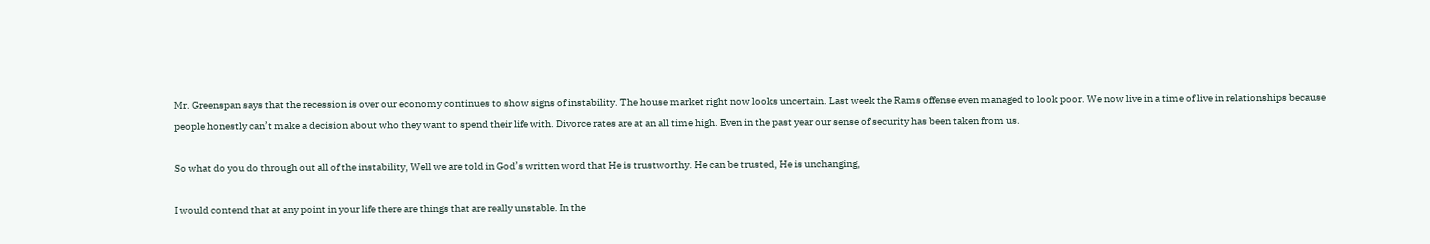Mr. Greenspan says that the recession is over our economy continues to show signs of instability. The house market right now looks uncertain. Last week the Rams offense even managed to look poor. We now live in a time of live in relationships because people honestly can’t make a decision about who they want to spend their life with. Divorce rates are at an all time high. Even in the past year our sense of security has been taken from us.

So what do you do through out all of the instability, Well we are told in God’s written word that He is trustworthy. He can be trusted, He is unchanging,

I would contend that at any point in your life there are things that are really unstable. In the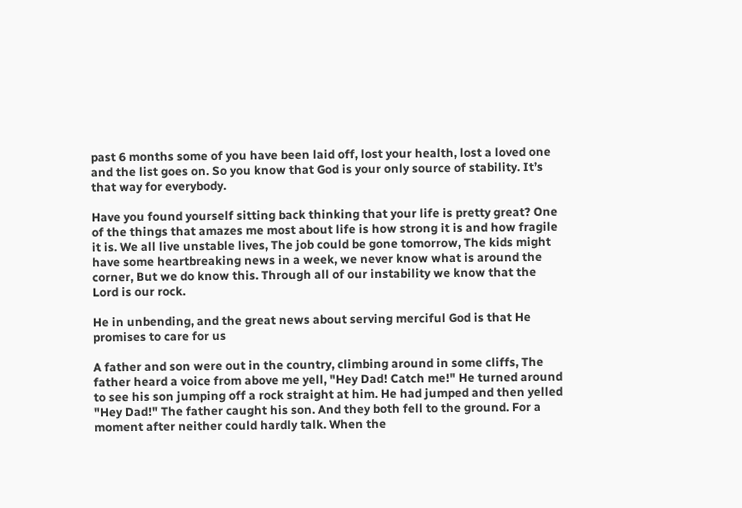past 6 months some of you have been laid off, lost your health, lost a loved one and the list goes on. So you know that God is your only source of stability. It’s that way for everybody.

Have you found yourself sitting back thinking that your life is pretty great? One of the things that amazes me most about life is how strong it is and how fragile it is. We all live unstable lives, The job could be gone tomorrow, The kids might have some heartbreaking news in a week, we never know what is around the corner, But we do know this. Through all of our instability we know that the Lord is our rock.

He in unbending, and the great news about serving merciful God is that He promises to care for us

A father and son were out in the country, climbing around in some cliffs, The father heard a voice from above me yell, "Hey Dad! Catch me!" He turned around to see his son jumping off a rock straight at him. He had jumped and then yelled "Hey Dad!" The father caught his son. And they both fell to the ground. For a moment after neither could hardly talk. When the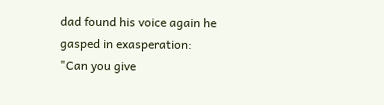dad found his voice again he gasped in exasperation: "Can you give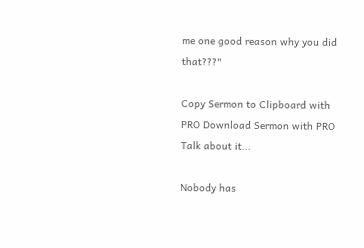me one good reason why you did that???"

Copy Sermon to Clipboard with PRO Download Sermon with PRO
Talk about it...

Nobody has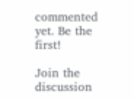commented yet. Be the first!

Join the discussion